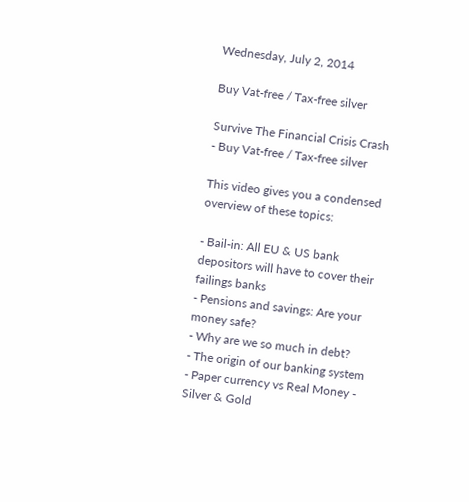Wednesday, July 2, 2014

Buy Vat-free / Tax-free silver

Survive The Financial Crisis Crash - Buy Vat-free / Tax-free silver

This video gives you a condensed overview of these topics:

- Bail-in: All EU & US bank depositors will have to cover their failings banks
- Pensions and savings: Are your money safe?
- Why are we so much in debt?
- The origin of our banking system
- Paper currency vs Real Money - Silver & Gold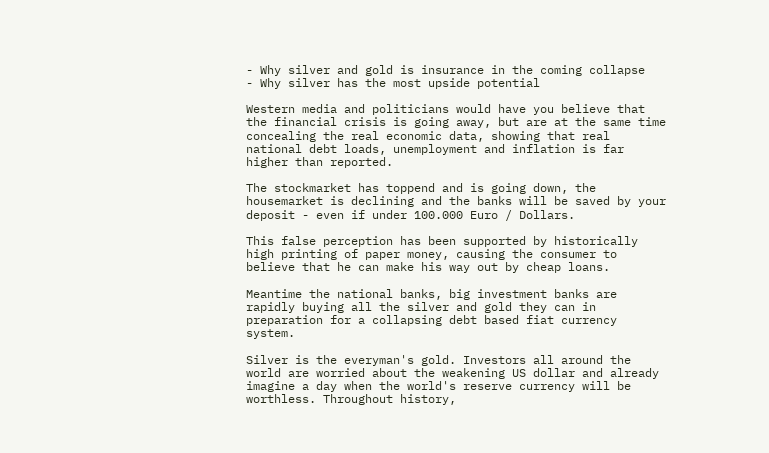- Why silver and gold is insurance in the coming collapse
- Why silver has the most upside potential

Western media and politicians would have you believe that the financial crisis is going away, but are at the same time concealing the real economic data, showing that real national debt loads, unemployment and inflation is far higher than reported.

The stockmarket has toppend and is going down, the housemarket is declining and the banks will be saved by your deposit - even if under 100.000 Euro / Dollars.

This false perception has been supported by historically high printing of paper money, causing the consumer to believe that he can make his way out by cheap loans.

Meantime the national banks, big investment banks are rapidly buying all the silver and gold they can in preparation for a collapsing debt based fiat currency system.

Silver is the everyman's gold. Investors all around the world are worried about the weakening US dollar and already imagine a day when the world's reserve currency will be worthless. Throughout history,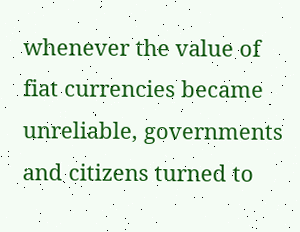whenever the value of fiat currencies became unreliable, governments and citizens turned to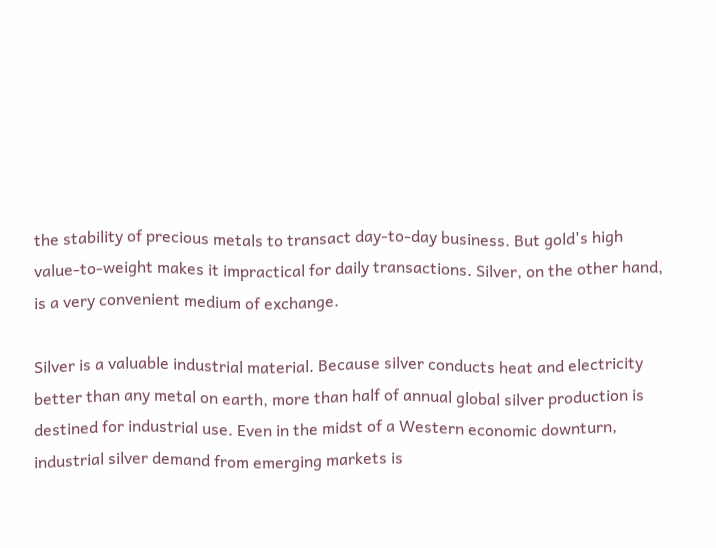the stability of precious metals to transact day-to-day business. But gold's high value-to-weight makes it impractical for daily transactions. Silver, on the other hand, is a very convenient medium of exchange.

Silver is a valuable industrial material. Because silver conducts heat and electricity better than any metal on earth, more than half of annual global silver production is destined for industrial use. Even in the midst of a Western economic downturn, industrial silver demand from emerging markets is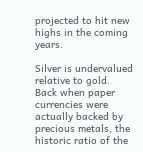projected to hit new highs in the coming years.

Silver is undervalued relative to gold. Back when paper currencies were actually backed by precious metals, the historic ratio of the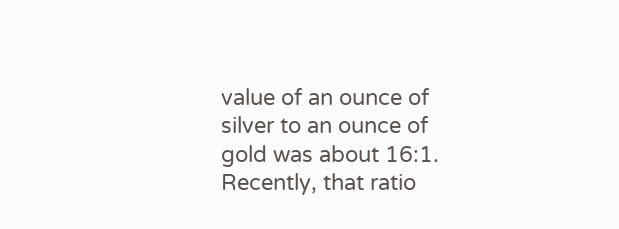value of an ounce of silver to an ounce of gold was about 16:1. Recently, that ratio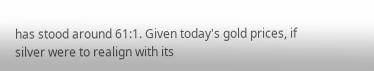has stood around 61:1. Given today's gold prices, if silver were to realign with its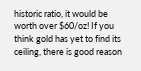historic ratio, it would be worth over $60/oz! If you think gold has yet to find its ceiling, there is good reason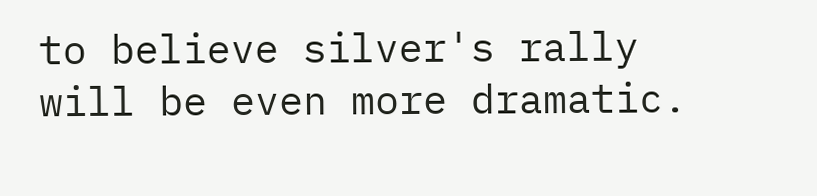to believe silver's rally will be even more dramatic.